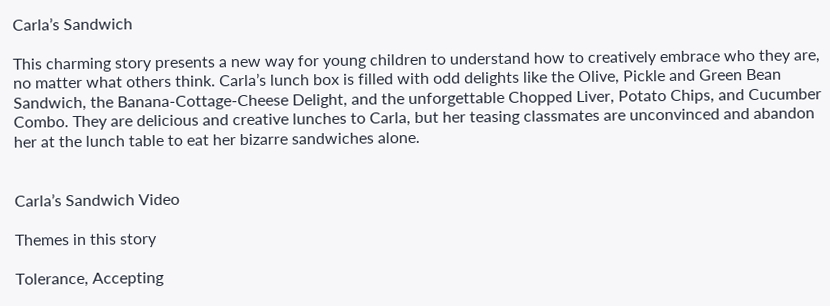Carla’s Sandwich

This charming story presents a new way for young children to understand how to creatively embrace who they are, no matter what others think. Carla’s lunch box is filled with odd delights like the Olive, Pickle and Green Bean Sandwich, the Banana-Cottage-Cheese Delight, and the unforgettable Chopped Liver, Potato Chips, and Cucumber Combo. They are delicious and creative lunches to Carla, but her teasing classmates are unconvinced and abandon her at the lunch table to eat her bizarre sandwiches alone.


Carla’s Sandwich Video

Themes in this story

Tolerance, Accepting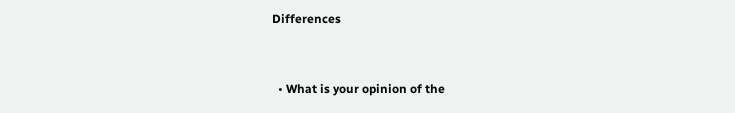Differences


  • What is your opinion of the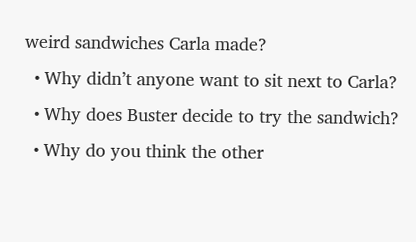weird sandwiches Carla made?
  • Why didn’t anyone want to sit next to Carla?
  • Why does Buster decide to try the sandwich?
  • Why do you think the other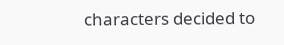characters decided to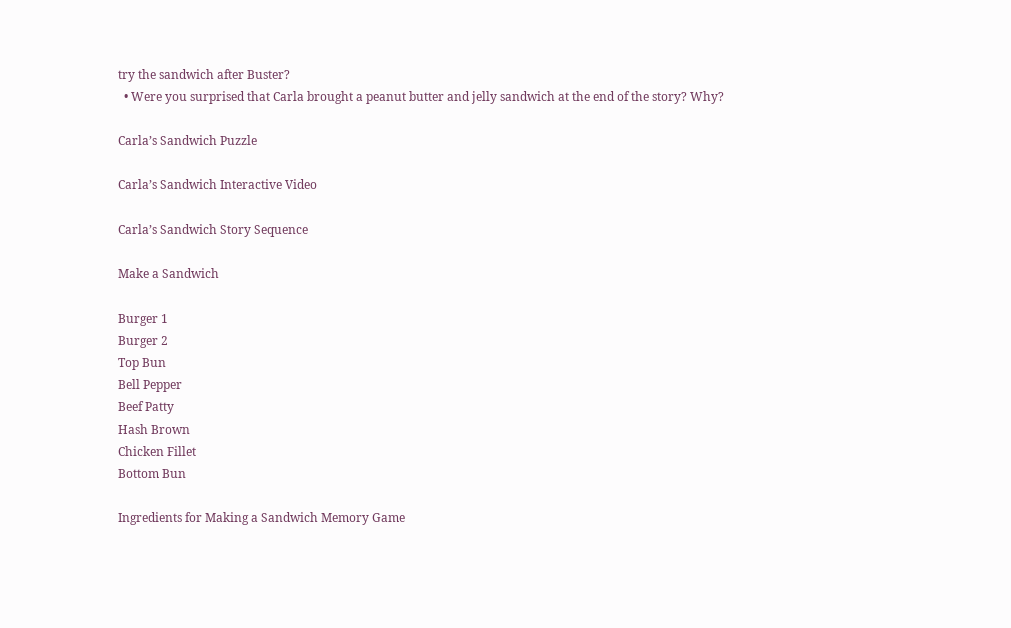try the sandwich after Buster?
  • Were you surprised that Carla brought a peanut butter and jelly sandwich at the end of the story? Why?

Carla’s Sandwich Puzzle

Carla’s Sandwich Interactive Video

Carla’s Sandwich Story Sequence

Make a Sandwich

Burger 1
Burger 2
Top Bun
Bell Pepper
Beef Patty
Hash Brown
Chicken Fillet
Bottom Bun

Ingredients for Making a Sandwich Memory Game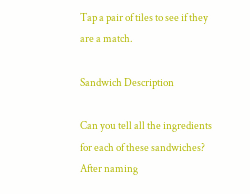Tap a pair of tiles to see if they are a match.

Sandwich Description

Can you tell all the ingredients for each of these sandwiches? After naming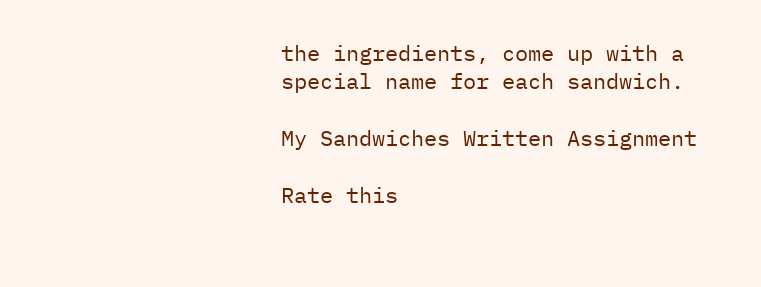the ingredients, come up with a special name for each sandwich.

My Sandwiches Written Assignment

Rate this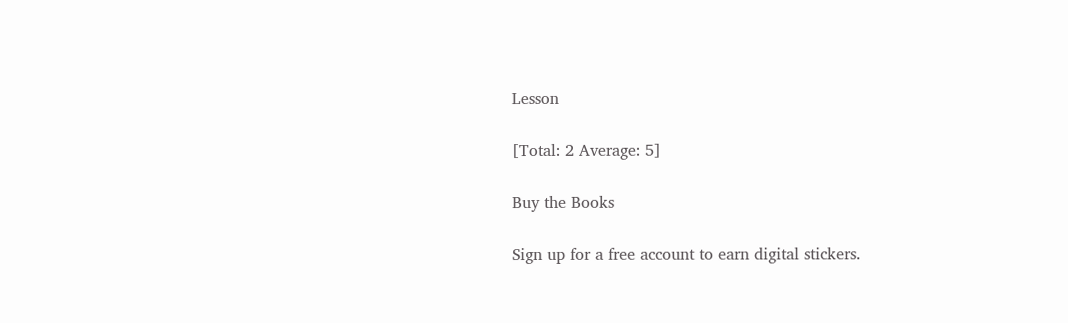Lesson

[Total: 2 Average: 5]

Buy the Books

Sign up for a free account to earn digital stickers.